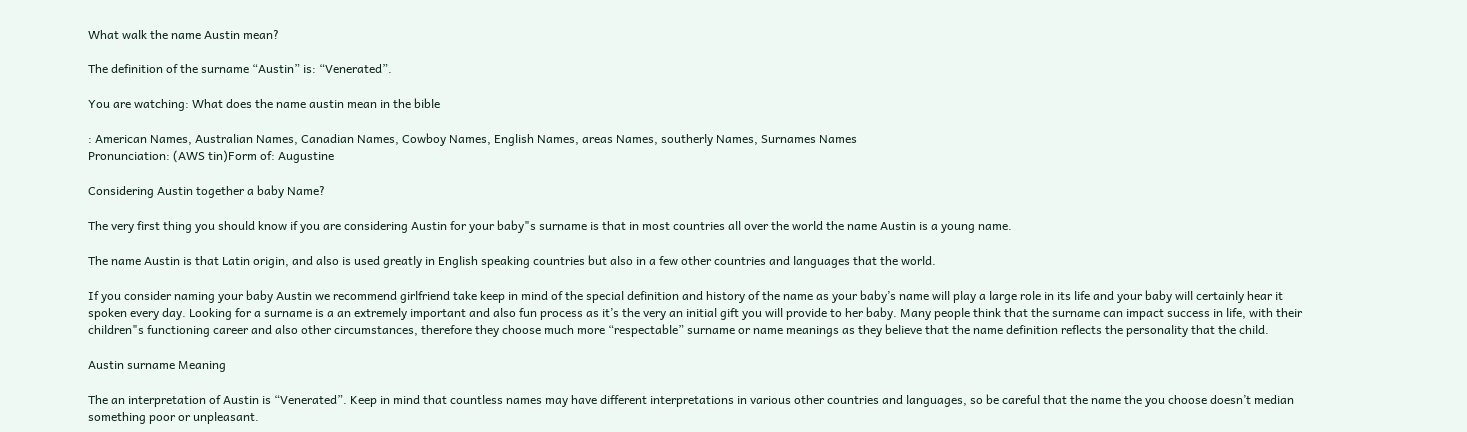What walk the name Austin mean?

The definition of the surname “Austin” is: “Venerated”.

You are watching: What does the name austin mean in the bible

: American Names, Australian Names, Canadian Names, Cowboy Names, English Names, areas Names, southerly Names, Surnames Names
Pronunciation: (AWS tin)Form of: Augustine

Considering Austin together a baby Name?

The very first thing you should know if you are considering Austin for your baby"s surname is that in most countries all over the world the name Austin is a young name.

The name Austin is that Latin origin, and also is used greatly in English speaking countries but also in a few other countries and languages that the world.

If you consider naming your baby Austin we recommend girlfriend take keep in mind of the special definition and history of the name as your baby’s name will play a large role in its life and your baby will certainly hear it spoken every day. Looking for a surname is a an extremely important and also fun process as it’s the very an initial gift you will provide to her baby. Many people think that the surname can impact success in life, with their children"s functioning career and also other circumstances, therefore they choose much more “respectable” surname or name meanings as they believe that the name definition reflects the personality that the child.

Austin surname Meaning

The an interpretation of Austin is “Venerated”. Keep in mind that countless names may have different interpretations in various other countries and languages, so be careful that the name the you choose doesn’t median something poor or unpleasant.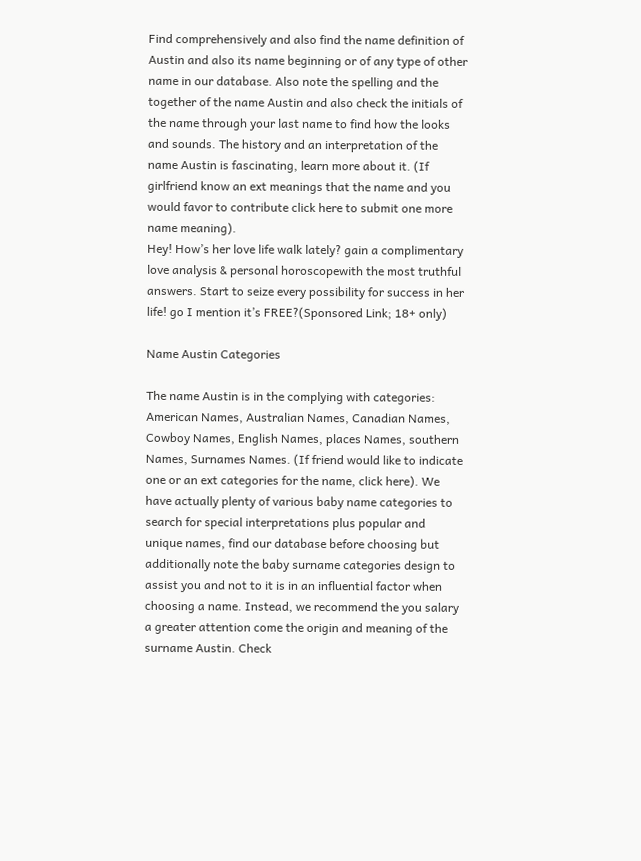Find comprehensively and also find the name definition of Austin and also its name beginning or of any type of other name in our database. Also note the spelling and the together of the name Austin and also check the initials of the name through your last name to find how the looks and sounds. The history and an interpretation of the name Austin is fascinating, learn more about it. (If girlfriend know an ext meanings that the name and you would favor to contribute click here to submit one more name meaning).
Hey! How’s her love life walk lately? gain a complimentary love analysis & personal horoscopewith the most truthful answers. Start to seize every possibility for success in her life! go I mention it’s FREE?(Sponsored Link; 18+ only)

Name Austin Categories

The name Austin is in the complying with categories: American Names, Australian Names, Canadian Names, Cowboy Names, English Names, places Names, southern Names, Surnames Names. (If friend would like to indicate one or an ext categories for the name, click here). We have actually plenty of various baby name categories to search for special interpretations plus popular and unique names, find our database before choosing but additionally note the baby surname categories design to assist you and not to it is in an influential factor when choosing a name. Instead, we recommend the you salary a greater attention come the origin and meaning of the surname Austin. Check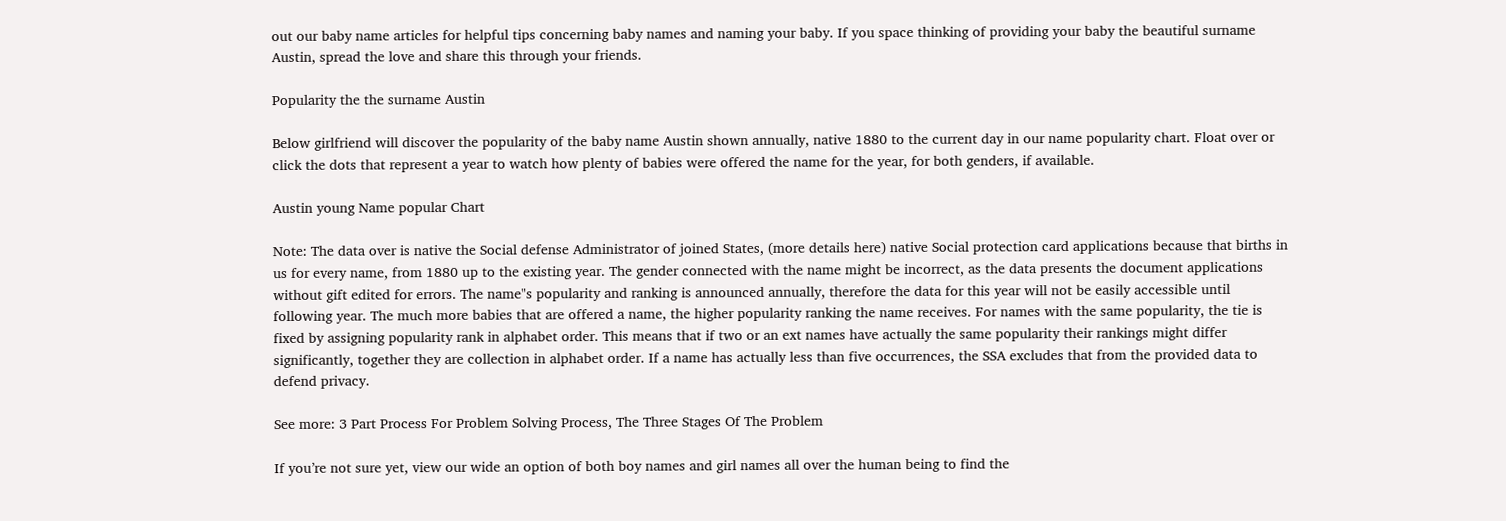out our baby name articles for helpful tips concerning baby names and naming your baby. If you space thinking of providing your baby the beautiful surname Austin, spread the love and share this through your friends.

Popularity the the surname Austin

Below girlfriend will discover the popularity of the baby name Austin shown annually, native 1880 to the current day in our name popularity chart. Float over or click the dots that represent a year to watch how plenty of babies were offered the name for the year, for both genders, if available.

Austin young Name popular Chart

Note: The data over is native the Social defense Administrator of joined States, (more details here) native Social protection card applications because that births in us for every name, from 1880 up to the existing year. The gender connected with the name might be incorrect, as the data presents the document applications without gift edited for errors. The name"s popularity and ranking is announced annually, therefore the data for this year will not be easily accessible until following year. The much more babies that are offered a name, the higher popularity ranking the name receives. For names with the same popularity, the tie is fixed by assigning popularity rank in alphabet order. This means that if two or an ext names have actually the same popularity their rankings might differ significantly, together they are collection in alphabet order. If a name has actually less than five occurrences, the SSA excludes that from the provided data to defend privacy.

See more: 3 Part Process For Problem Solving Process, The Three Stages Of The Problem

If you’re not sure yet, view our wide an option of both boy names and girl names all over the human being to find the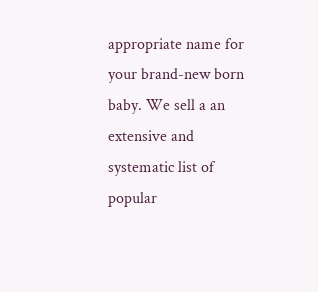appropriate name for your brand-new born baby. We sell a an extensive and systematic list of popular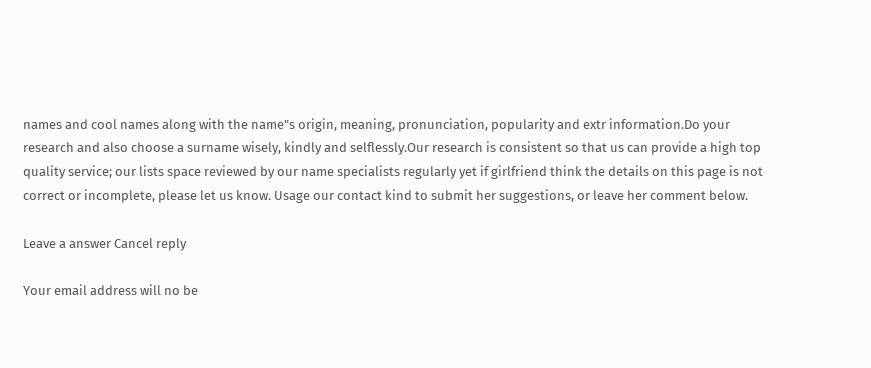names and cool names along with the name"s origin, meaning, pronunciation, popularity and extr information.Do your research and also choose a surname wisely, kindly and selflessly.Our research is consistent so that us can provide a high top quality service; our lists space reviewed by our name specialists regularly yet if girlfriend think the details on this page is not correct or incomplete, please let us know. Usage our contact kind to submit her suggestions, or leave her comment below.

Leave a answer Cancel reply

Your email address will no be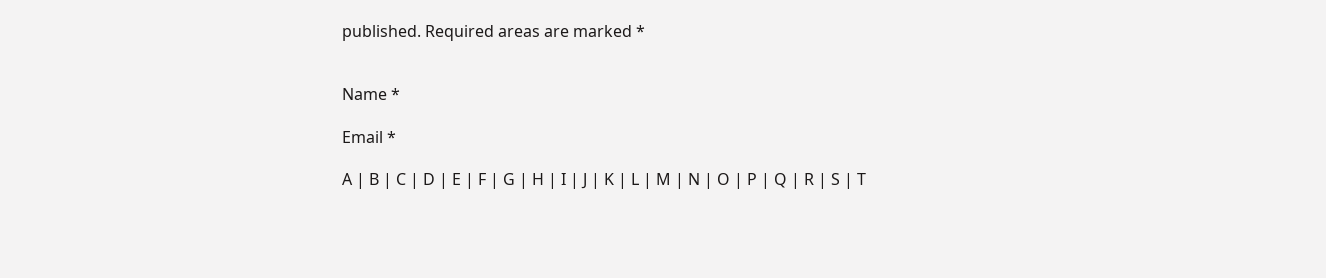published. Required areas are marked *


Name *

Email *

A | B | C | D | E | F | G | H | I | J | K | L | M | N | O | P | Q | R | S | T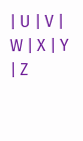| U | V | W | X | Y | Z